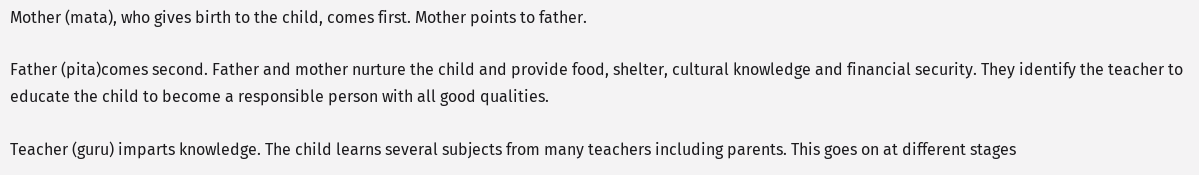Mother (mata), who gives birth to the child, comes first. Mother points to father.

Father (pita)comes second. Father and mother nurture the child and provide food, shelter, cultural knowledge and financial security. They identify the teacher to educate the child to become a responsible person with all good qualities.

Teacher (guru) imparts knowledge. The child learns several subjects from many teachers including parents. This goes on at different stages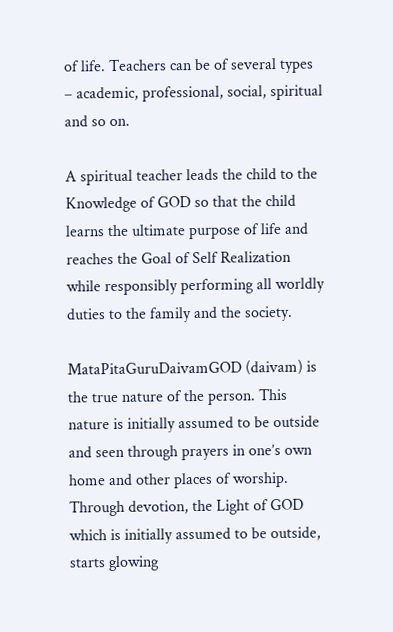of life. Teachers can be of several types – academic, professional, social, spiritual and so on.

A spiritual teacher leads the child to the Knowledge of GOD so that the child learns the ultimate purpose of life and reaches the Goal of Self Realization while responsibly performing all worldly duties to the family and the society.

MataPitaGuruDaivamGOD (daivam) is the true nature of the person. This nature is initially assumed to be outside and seen through prayers in one’s own home and other places of worship. Through devotion, the Light of GOD which is initially assumed to be outside, starts glowing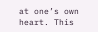at one’s own heart. This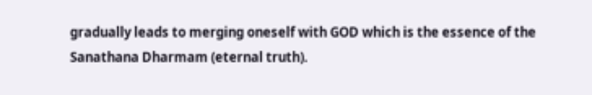gradually leads to merging oneself with GOD which is the essence of the Sanathana Dharmam (eternal truth).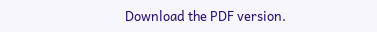Download the PDF version.